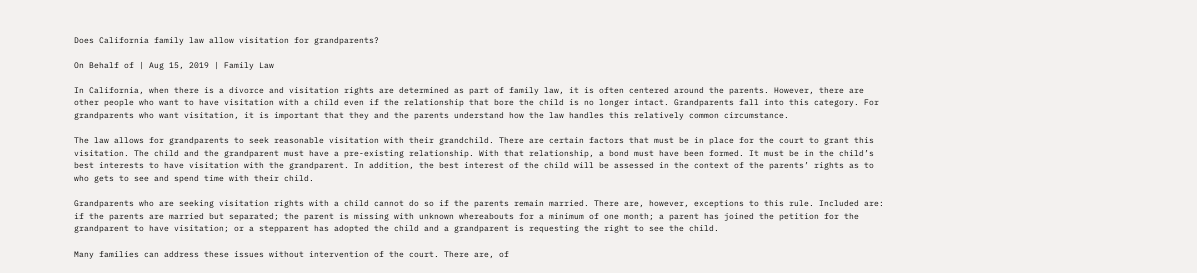Does California family law allow visitation for grandparents?

On Behalf of | Aug 15, 2019 | Family Law

In California, when there is a divorce and visitation rights are determined as part of family law, it is often centered around the parents. However, there are other people who want to have visitation with a child even if the relationship that bore the child is no longer intact. Grandparents fall into this category. For grandparents who want visitation, it is important that they and the parents understand how the law handles this relatively common circumstance.

The law allows for grandparents to seek reasonable visitation with their grandchild. There are certain factors that must be in place for the court to grant this visitation. The child and the grandparent must have a pre-existing relationship. With that relationship, a bond must have been formed. It must be in the child’s best interests to have visitation with the grandparent. In addition, the best interest of the child will be assessed in the context of the parents’ rights as to who gets to see and spend time with their child.

Grandparents who are seeking visitation rights with a child cannot do so if the parents remain married. There are, however, exceptions to this rule. Included are: if the parents are married but separated; the parent is missing with unknown whereabouts for a minimum of one month; a parent has joined the petition for the grandparent to have visitation; or a stepparent has adopted the child and a grandparent is requesting the right to see the child.

Many families can address these issues without intervention of the court. There are, of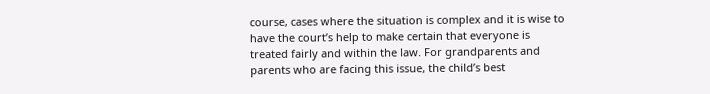course, cases where the situation is complex and it is wise to have the court’s help to make certain that everyone is treated fairly and within the law. For grandparents and parents who are facing this issue, the child’s best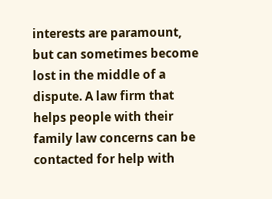interests are paramount, but can sometimes become lost in the middle of a dispute. A law firm that helps people with their family law concerns can be contacted for help with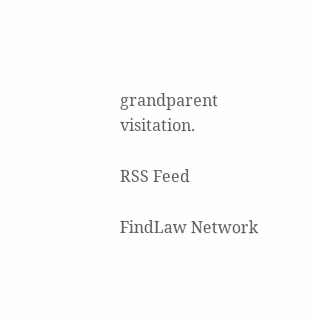grandparent visitation.

RSS Feed

FindLaw Network